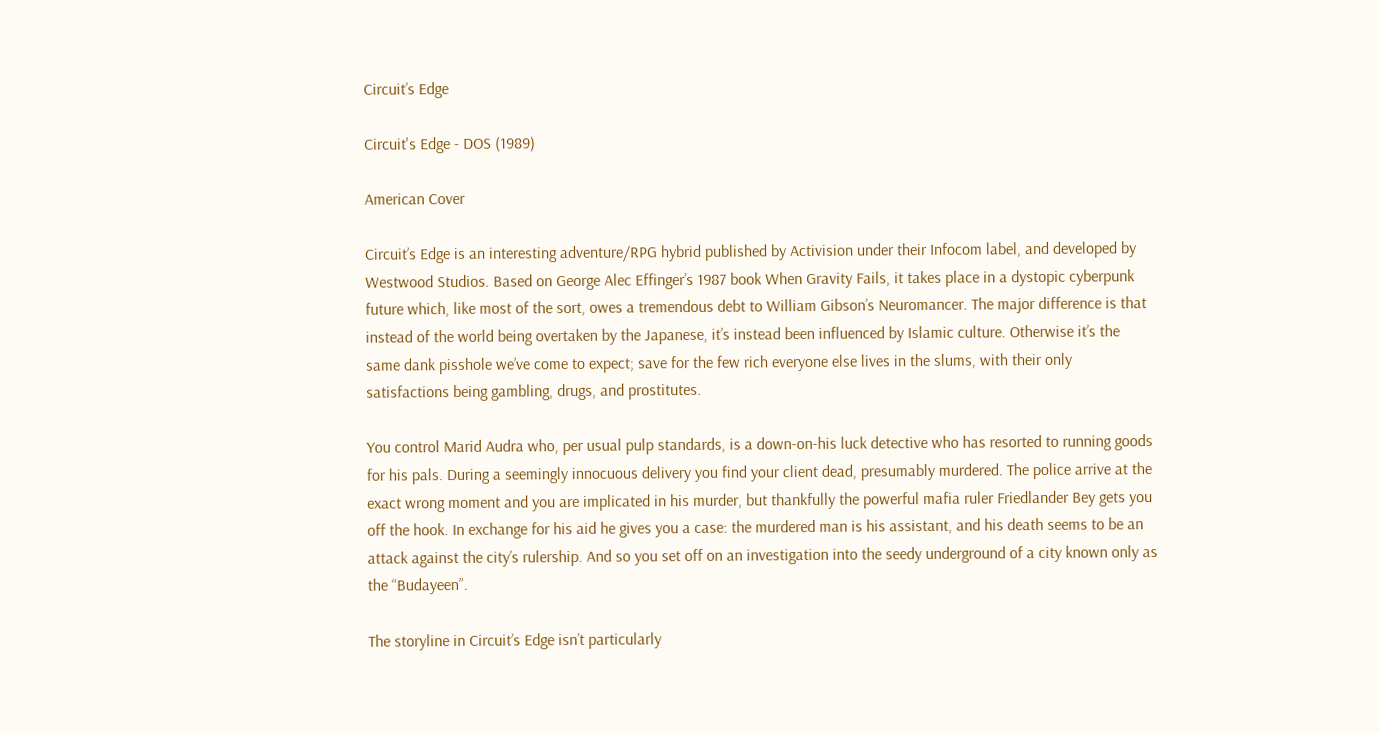Circuit’s Edge

Circuit's Edge - DOS (1989)

American Cover

Circuit’s Edge is an interesting adventure/RPG hybrid published by Activision under their Infocom label, and developed by Westwood Studios. Based on George Alec Effinger’s 1987 book When Gravity Fails, it takes place in a dystopic cyberpunk future which, like most of the sort, owes a tremendous debt to William Gibson’s Neuromancer. The major difference is that instead of the world being overtaken by the Japanese, it’s instead been influenced by Islamic culture. Otherwise it’s the same dank pisshole we’ve come to expect; save for the few rich everyone else lives in the slums, with their only satisfactions being gambling, drugs, and prostitutes.

You control Marid Audra who, per usual pulp standards, is a down-on-his luck detective who has resorted to running goods for his pals. During a seemingly innocuous delivery you find your client dead, presumably murdered. The police arrive at the exact wrong moment and you are implicated in his murder, but thankfully the powerful mafia ruler Friedlander Bey gets you off the hook. In exchange for his aid he gives you a case: the murdered man is his assistant, and his death seems to be an attack against the city’s rulership. And so you set off on an investigation into the seedy underground of a city known only as the “Budayeen”.

The storyline in Circuit’s Edge isn’t particularly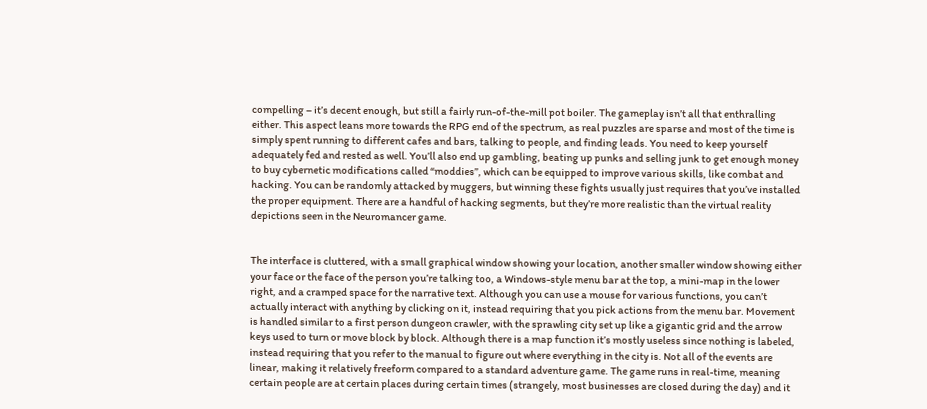compelling – it’s decent enough, but still a fairly run-of-the-mill pot boiler. The gameplay isn’t all that enthralling either. This aspect leans more towards the RPG end of the spectrum, as real puzzles are sparse and most of the time is simply spent running to different cafes and bars, talking to people, and finding leads. You need to keep yourself adequately fed and rested as well. You’ll also end up gambling, beating up punks and selling junk to get enough money to buy cybernetic modifications called “moddies”, which can be equipped to improve various skills, like combat and hacking. You can be randomly attacked by muggers, but winning these fights usually just requires that you’ve installed the proper equipment. There are a handful of hacking segments, but they’re more realistic than the virtual reality depictions seen in the Neuromancer game.


The interface is cluttered, with a small graphical window showing your location, another smaller window showing either your face or the face of the person you’re talking too, a Windows-style menu bar at the top, a mini-map in the lower right, and a cramped space for the narrative text. Although you can use a mouse for various functions, you can’t actually interact with anything by clicking on it, instead requiring that you pick actions from the menu bar. Movement is handled similar to a first person dungeon crawler, with the sprawling city set up like a gigantic grid and the arrow keys used to turn or move block by block. Although there is a map function it’s mostly useless since nothing is labeled, instead requiring that you refer to the manual to figure out where everything in the city is. Not all of the events are linear, making it relatively freeform compared to a standard adventure game. The game runs in real-time, meaning certain people are at certain places during certain times (strangely, most businesses are closed during the day) and it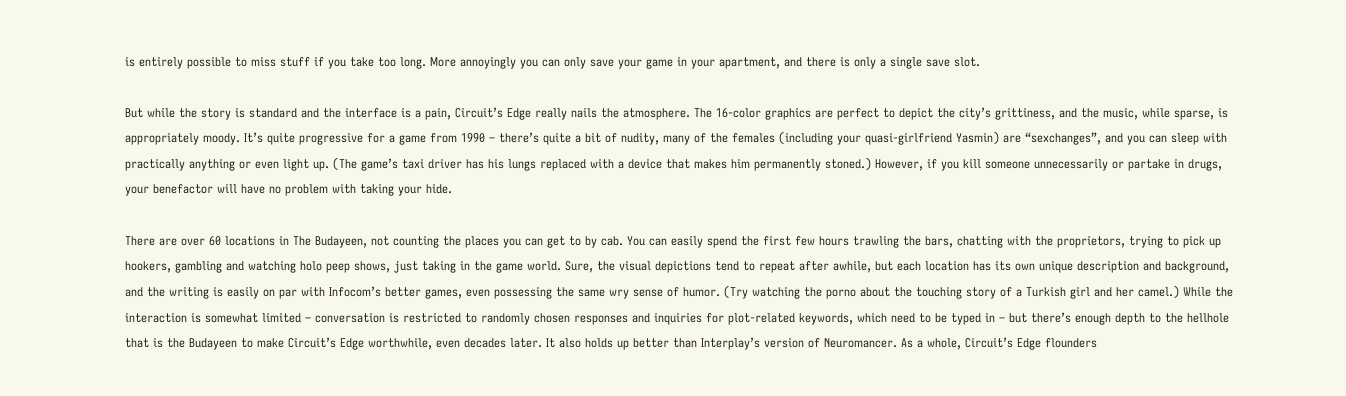is entirely possible to miss stuff if you take too long. More annoyingly you can only save your game in your apartment, and there is only a single save slot.

But while the story is standard and the interface is a pain, Circuit’s Edge really nails the atmosphere. The 16-color graphics are perfect to depict the city’s grittiness, and the music, while sparse, is appropriately moody. It’s quite progressive for a game from 1990 – there’s quite a bit of nudity, many of the females (including your quasi-girlfriend Yasmin) are “sexchanges”, and you can sleep with practically anything or even light up. (The game’s taxi driver has his lungs replaced with a device that makes him permanently stoned.) However, if you kill someone unnecessarily or partake in drugs, your benefactor will have no problem with taking your hide.

There are over 60 locations in The Budayeen, not counting the places you can get to by cab. You can easily spend the first few hours trawling the bars, chatting with the proprietors, trying to pick up hookers, gambling and watching holo peep shows, just taking in the game world. Sure, the visual depictions tend to repeat after awhile, but each location has its own unique description and background, and the writing is easily on par with Infocom’s better games, even possessing the same wry sense of humor. (Try watching the porno about the touching story of a Turkish girl and her camel.) While the interaction is somewhat limited – conversation is restricted to randomly chosen responses and inquiries for plot-related keywords, which need to be typed in – but there’s enough depth to the hellhole that is the Budayeen to make Circuit’s Edge worthwhile, even decades later. It also holds up better than Interplay’s version of Neuromancer. As a whole, Circuit’s Edge flounders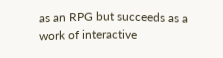as an RPG but succeeds as a work of interactive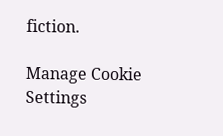fiction.

Manage Cookie Settings